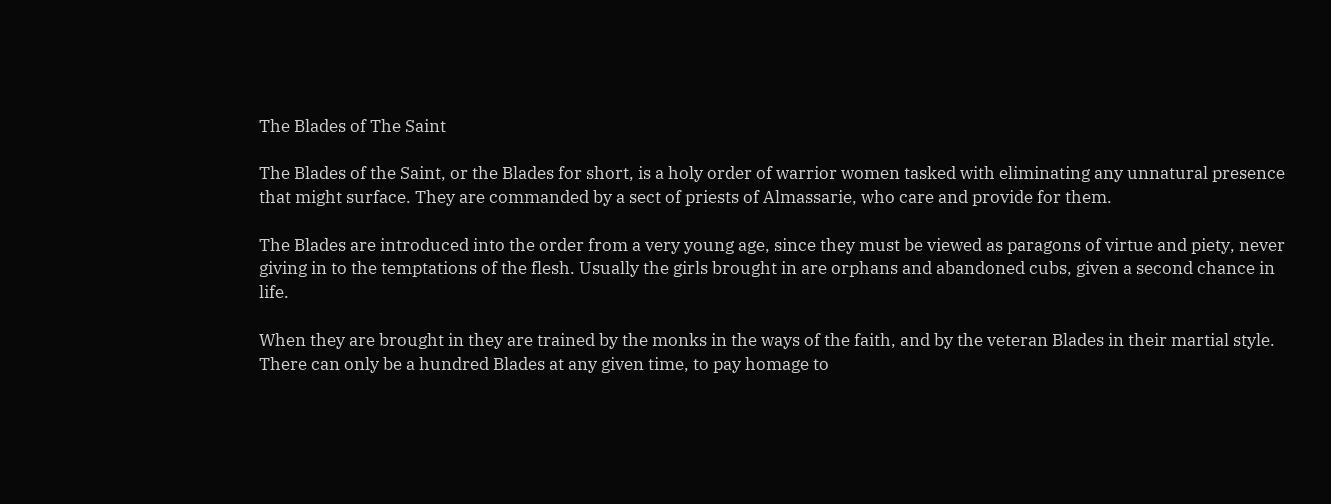The Blades of The Saint

The Blades of the Saint, or the Blades for short, is a holy order of warrior women tasked with eliminating any unnatural presence that might surface. They are commanded by a sect of priests of Almassarie, who care and provide for them.

The Blades are introduced into the order from a very young age, since they must be viewed as paragons of virtue and piety, never giving in to the temptations of the flesh. Usually the girls brought in are orphans and abandoned cubs, given a second chance in life.

When they are brought in they are trained by the monks in the ways of the faith, and by the veteran Blades in their martial style. There can only be a hundred Blades at any given time, to pay homage to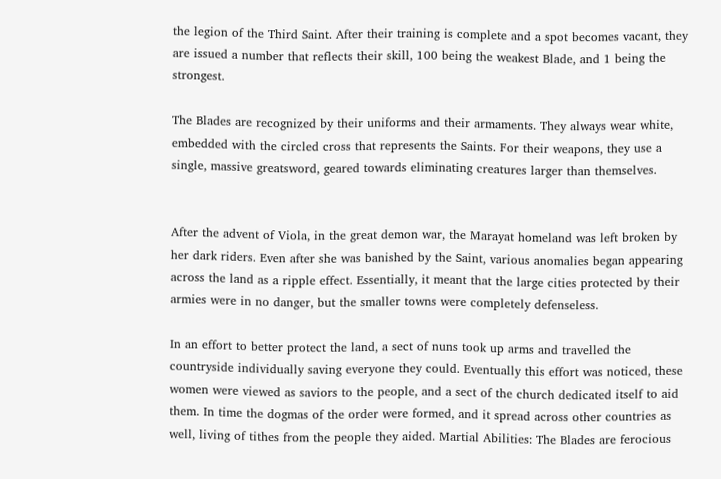the legion of the Third Saint. After their training is complete and a spot becomes vacant, they are issued a number that reflects their skill, 100 being the weakest Blade, and 1 being the strongest.

The Blades are recognized by their uniforms and their armaments. They always wear white, embedded with the circled cross that represents the Saints. For their weapons, they use a single, massive greatsword, geared towards eliminating creatures larger than themselves.


After the advent of Viola, in the great demon war, the Marayat homeland was left broken by her dark riders. Even after she was banished by the Saint, various anomalies began appearing across the land as a ripple effect. Essentially, it meant that the large cities protected by their armies were in no danger, but the smaller towns were completely defenseless.

In an effort to better protect the land, a sect of nuns took up arms and travelled the countryside individually saving everyone they could. Eventually this effort was noticed, these women were viewed as saviors to the people, and a sect of the church dedicated itself to aid them. In time the dogmas of the order were formed, and it spread across other countries as well, living of tithes from the people they aided. Martial Abilities: The Blades are ferocious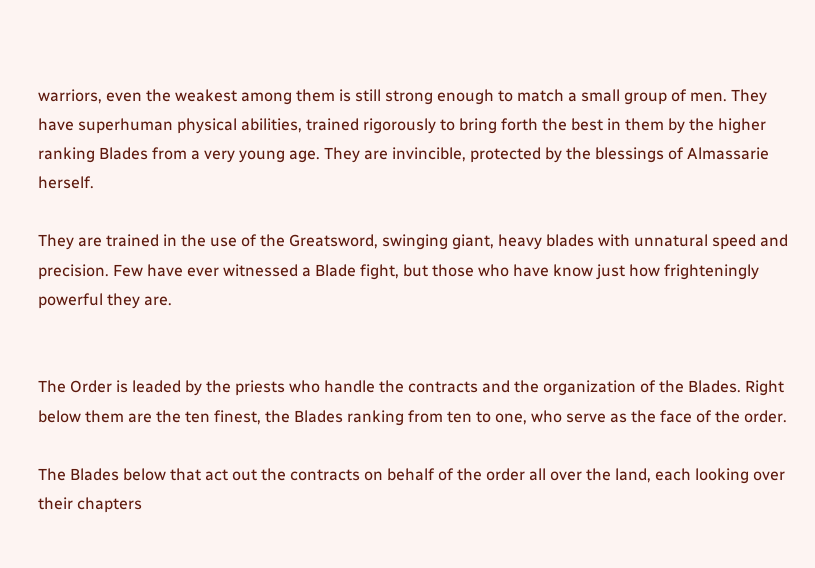warriors, even the weakest among them is still strong enough to match a small group of men. They have superhuman physical abilities, trained rigorously to bring forth the best in them by the higher ranking Blades from a very young age. They are invincible, protected by the blessings of Almassarie herself.

They are trained in the use of the Greatsword, swinging giant, heavy blades with unnatural speed and precision. Few have ever witnessed a Blade fight, but those who have know just how frighteningly powerful they are.


The Order is leaded by the priests who handle the contracts and the organization of the Blades. Right below them are the ten finest, the Blades ranking from ten to one, who serve as the face of the order.

The Blades below that act out the contracts on behalf of the order all over the land, each looking over their chapters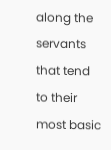along the servants that tend to their most basic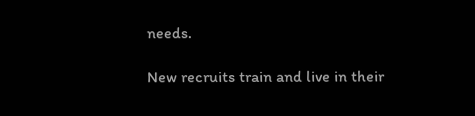needs.

New recruits train and live in their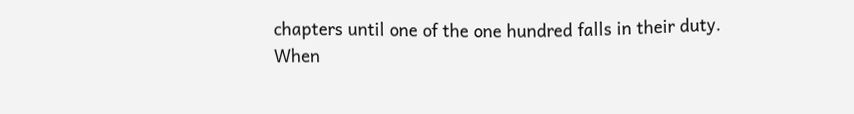chapters until one of the one hundred falls in their duty. When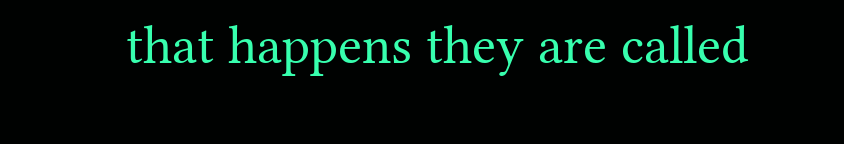that happens they are called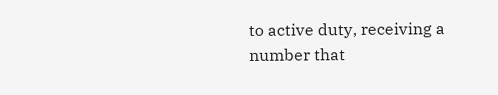to active duty, receiving a number that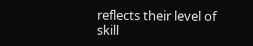reflects their level of skill